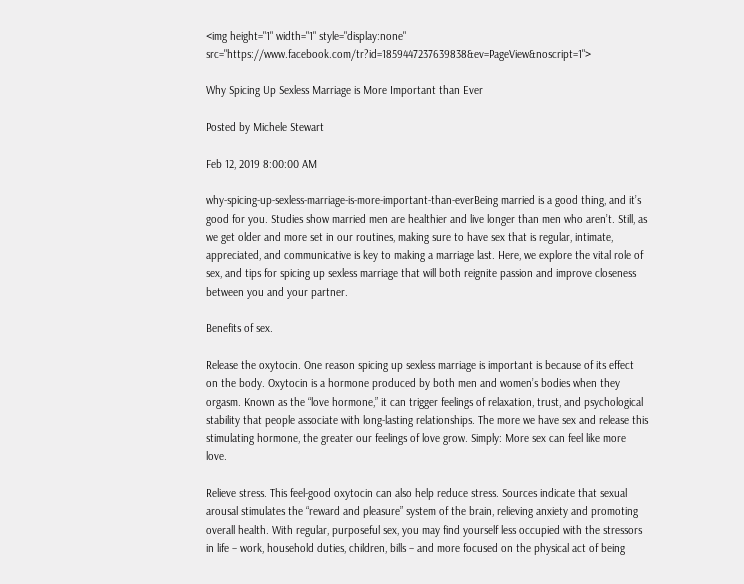<img height="1" width="1" style="display:none" src="https://www.facebook.com/tr?id=1859447237639838&ev=PageView&noscript=1">

Why Spicing Up Sexless Marriage is More Important than Ever

Posted by Michele Stewart

Feb 12, 2019 8:00:00 AM

why-spicing-up-sexless-marriage-is-more-important-than-everBeing married is a good thing, and it’s good for you. Studies show married men are healthier and live longer than men who aren’t. Still, as we get older and more set in our routines, making sure to have sex that is regular, intimate, appreciated, and communicative is key to making a marriage last. Here, we explore the vital role of sex, and tips for spicing up sexless marriage that will both reignite passion and improve closeness between you and your partner.

Benefits of sex.

Release the oxytocin. One reason spicing up sexless marriage is important is because of its effect on the body. Oxytocin is a hormone produced by both men and women’s bodies when they orgasm. Known as the “love hormone,” it can trigger feelings of relaxation, trust, and psychological stability that people associate with long-lasting relationships. The more we have sex and release this stimulating hormone, the greater our feelings of love grow. Simply: More sex can feel like more love.

Relieve stress. This feel-good oxytocin can also help reduce stress. Sources indicate that sexual arousal stimulates the “reward and pleasure” system of the brain, relieving anxiety and promoting overall health. With regular, purposeful sex, you may find yourself less occupied with the stressors in life – work, household duties, children, bills – and more focused on the physical act of being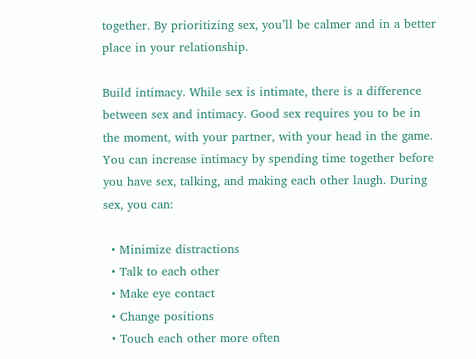together. By prioritizing sex, you’ll be calmer and in a better place in your relationship.

Build intimacy. While sex is intimate, there is a difference between sex and intimacy. Good sex requires you to be in the moment, with your partner, with your head in the game. You can increase intimacy by spending time together before you have sex, talking, and making each other laugh. During sex, you can:

  • Minimize distractions
  • Talk to each other
  • Make eye contact
  • Change positions
  • Touch each other more often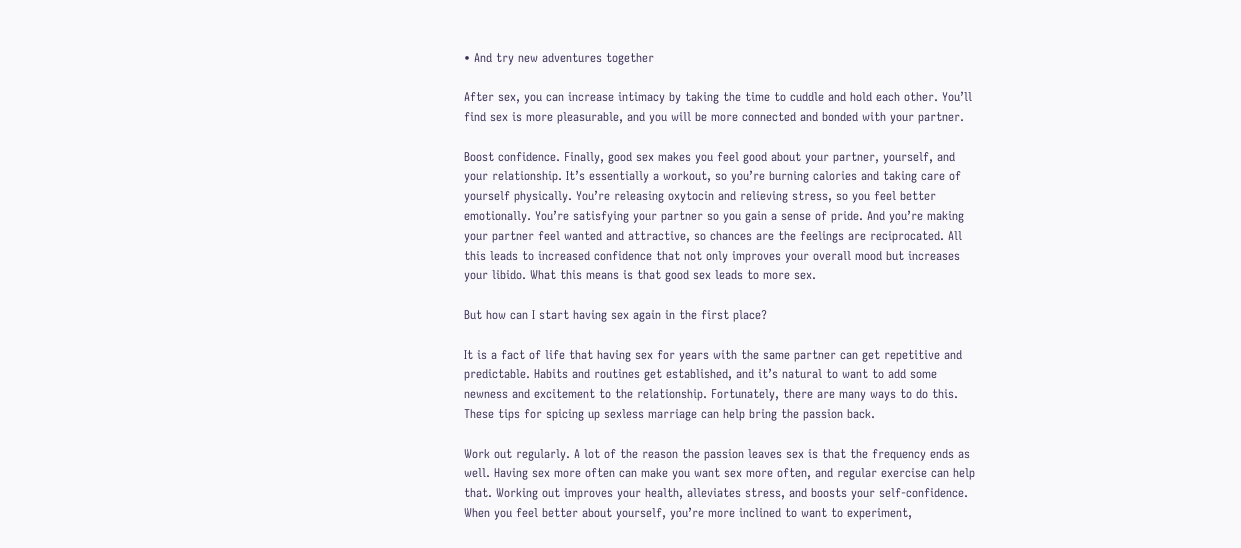• And try new adventures together

After sex, you can increase intimacy by taking the time to cuddle and hold each other. You’ll find sex is more pleasurable, and you will be more connected and bonded with your partner.

Boost confidence. Finally, good sex makes you feel good about your partner, yourself, and your relationship. It’s essentially a workout, so you’re burning calories and taking care of yourself physically. You’re releasing oxytocin and relieving stress, so you feel better emotionally. You’re satisfying your partner so you gain a sense of pride. And you’re making your partner feel wanted and attractive, so chances are the feelings are reciprocated. All this leads to increased confidence that not only improves your overall mood but increases your libido. What this means is that good sex leads to more sex.

But how can I start having sex again in the first place?

It is a fact of life that having sex for years with the same partner can get repetitive and predictable. Habits and routines get established, and it’s natural to want to add some newness and excitement to the relationship. Fortunately, there are many ways to do this. These tips for spicing up sexless marriage can help bring the passion back.

Work out regularly. A lot of the reason the passion leaves sex is that the frequency ends as well. Having sex more often can make you want sex more often, and regular exercise can help that. Working out improves your health, alleviates stress, and boosts your self-confidence. When you feel better about yourself, you’re more inclined to want to experiment,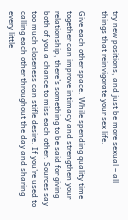try new positions, and just be more sexual – all things that reinvigorate your sex life.

Give each other space. While spending quality time together can improve intimacy and strengthen your relationship, there’s something to be said for giving both of you a chance to miss each other. Sources say too much closeness can stifle desire. If you’re used to calling each other throughout the day and sharing every little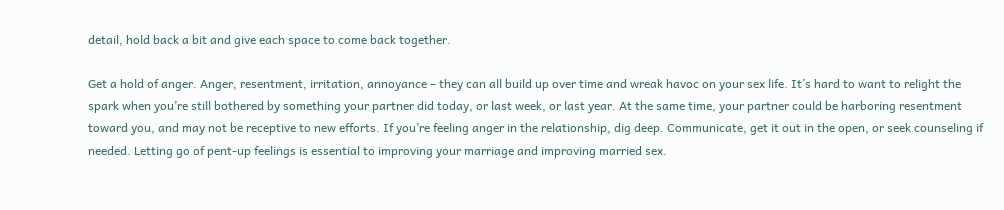detail, hold back a bit and give each space to come back together.

Get a hold of anger. Anger, resentment, irritation, annoyance – they can all build up over time and wreak havoc on your sex life. It’s hard to want to relight the spark when you’re still bothered by something your partner did today, or last week, or last year. At the same time, your partner could be harboring resentment toward you, and may not be receptive to new efforts. If you’re feeling anger in the relationship, dig deep. Communicate, get it out in the open, or seek counseling if needed. Letting go of pent-up feelings is essential to improving your marriage and improving married sex.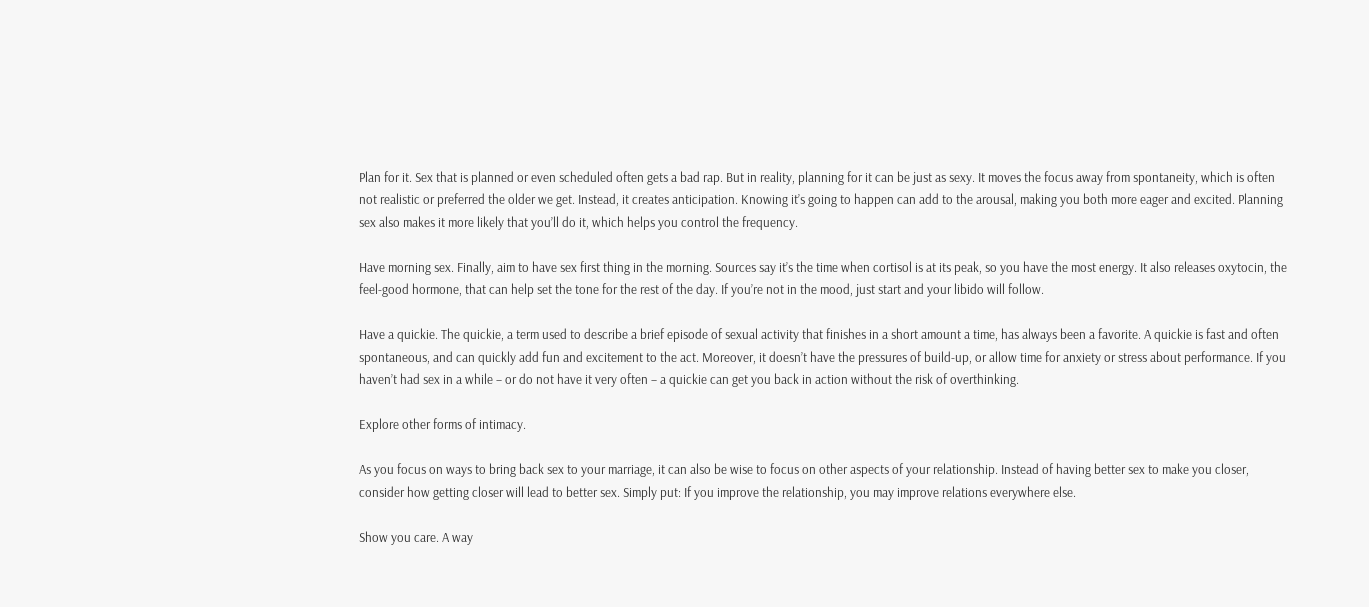Plan for it. Sex that is planned or even scheduled often gets a bad rap. But in reality, planning for it can be just as sexy. It moves the focus away from spontaneity, which is often not realistic or preferred the older we get. Instead, it creates anticipation. Knowing it’s going to happen can add to the arousal, making you both more eager and excited. Planning sex also makes it more likely that you’ll do it, which helps you control the frequency.

Have morning sex. Finally, aim to have sex first thing in the morning. Sources say it’s the time when cortisol is at its peak, so you have the most energy. It also releases oxytocin, the feel-good hormone, that can help set the tone for the rest of the day. If you’re not in the mood, just start and your libido will follow.

Have a quickie. The quickie, a term used to describe a brief episode of sexual activity that finishes in a short amount a time, has always been a favorite. A quickie is fast and often spontaneous, and can quickly add fun and excitement to the act. Moreover, it doesn’t have the pressures of build-up, or allow time for anxiety or stress about performance. If you haven’t had sex in a while – or do not have it very often – a quickie can get you back in action without the risk of overthinking.

Explore other forms of intimacy.

As you focus on ways to bring back sex to your marriage, it can also be wise to focus on other aspects of your relationship. Instead of having better sex to make you closer, consider how getting closer will lead to better sex. Simply put: If you improve the relationship, you may improve relations everywhere else.

Show you care. A way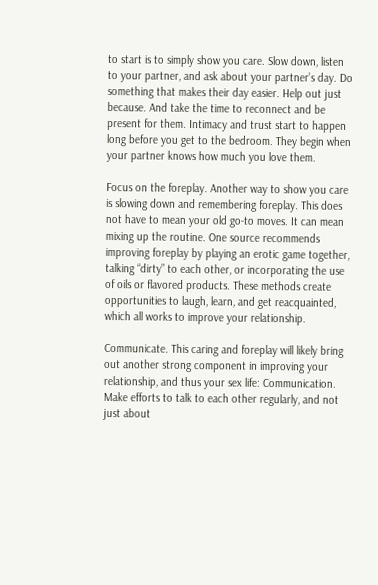to start is to simply show you care. Slow down, listen to your partner, and ask about your partner’s day. Do something that makes their day easier. Help out just because. And take the time to reconnect and be present for them. Intimacy and trust start to happen long before you get to the bedroom. They begin when your partner knows how much you love them.

Focus on the foreplay. Another way to show you care is slowing down and remembering foreplay. This does not have to mean your old go-to moves. It can mean mixing up the routine. One source recommends improving foreplay by playing an erotic game together, talking “dirty” to each other, or incorporating the use of oils or flavored products. These methods create opportunities to laugh, learn, and get reacquainted, which all works to improve your relationship.

Communicate. This caring and foreplay will likely bring out another strong component in improving your relationship, and thus your sex life: Communication. Make efforts to talk to each other regularly, and not just about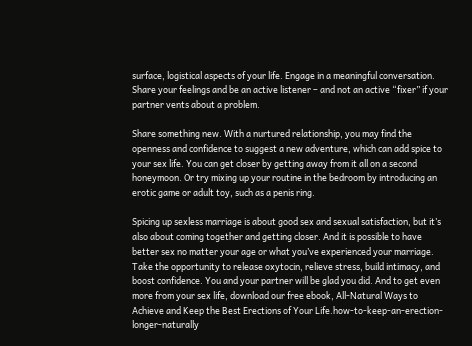surface, logistical aspects of your life. Engage in a meaningful conversation. Share your feelings and be an active listener – and not an active “fixer” if your partner vents about a problem.

Share something new. With a nurtured relationship, you may find the openness and confidence to suggest a new adventure, which can add spice to your sex life. You can get closer by getting away from it all on a second honeymoon. Or try mixing up your routine in the bedroom by introducing an erotic game or adult toy, such as a penis ring.

Spicing up sexless marriage is about good sex and sexual satisfaction, but it’s also about coming together and getting closer. And it is possible to have better sex no matter your age or what you’ve experienced your marriage. Take the opportunity to release oxytocin, relieve stress, build intimacy, and boost confidence. You and your partner will be glad you did. And to get even more from your sex life, download our free ebook, All-Natural Ways to Achieve and Keep the Best Erections of Your Life.how-to-keep-an-erection-longer-naturally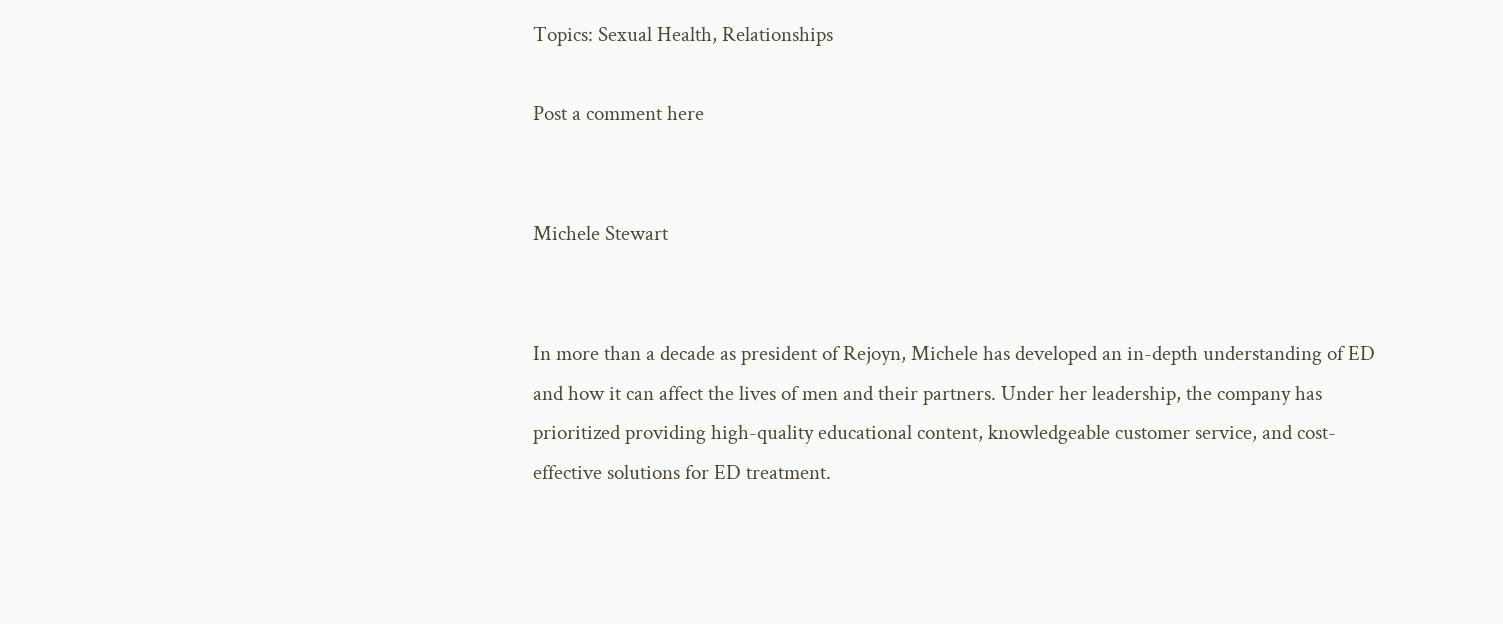Topics: Sexual Health, Relationships

Post a comment here


Michele Stewart


In more than a decade as president of Rejoyn, Michele has developed an in-depth understanding of ED and how it can affect the lives of men and their partners. Under her leadership, the company has prioritized providing high-quality educational content, knowledgeable customer service, and cost-effective solutions for ED treatment.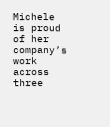Michele is proud of her company’s work across three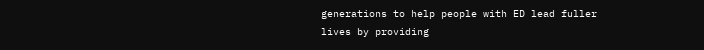generations to help people with ED lead fuller lives by providing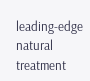leading-edge natural treatment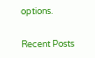options.


Recent Posts